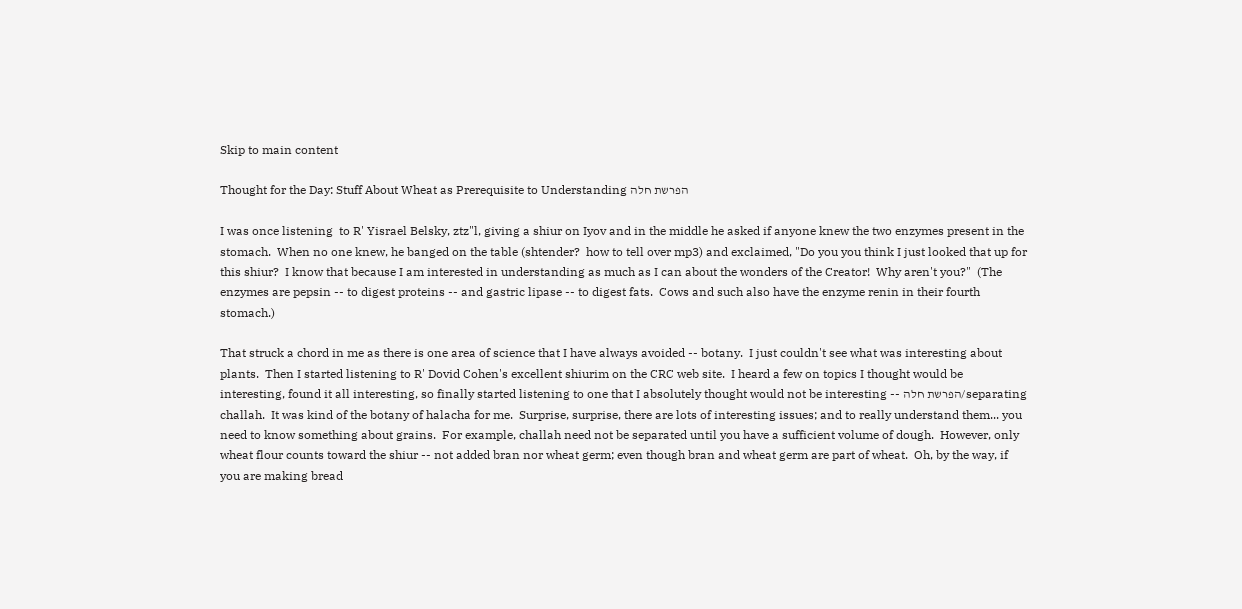Skip to main content

Thought for the Day: Stuff About Wheat as Prerequisite to Understanding הפרשת חלה

I was once listening  to R' Yisrael Belsky, ztz"l, giving a shiur on Iyov and in the middle he asked if anyone knew the two enzymes present in the stomach.  When no one knew, he banged on the table (shtender?  how to tell over mp3) and exclaimed, "Do you you think I just looked that up for this shiur?  I know that because I am interested in understanding as much as I can about the wonders of the Creator!  Why aren't you?"  (The enzymes are pepsin -- to digest proteins -- and gastric lipase -- to digest fats.  Cows and such also have the enzyme renin in their fourth stomach.)

That struck a chord in me as there is one area of science that I have always avoided -- botany.  I just couldn't see what was interesting about plants.  Then I started listening to R' Dovid Cohen's excellent shiurim on the CRC web site.  I heard a few on topics I thought would be interesting, found it all interesting, so finally started listening to one that I absolutely thought would not be interesting -- הפרשת חלה/separating challah.  It was kind of the botany of halacha for me.  Surprise, surprise, there are lots of interesting issues; and to really understand them... you need to know something about grains.  For example, challah need not be separated until you have a sufficient volume of dough.  However, only wheat flour counts toward the shiur -- not added bran nor wheat germ; even though bran and wheat germ are part of wheat.  Oh, by the way, if you are making bread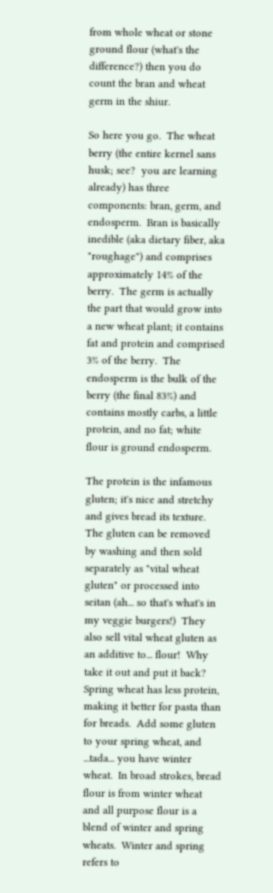from whole wheat or stone ground flour (what's the difference?) then you do count the bran and wheat germ in the shiur.

So here you go.  The wheat berry (the entire kernel sans husk; see?  you are learning already) has three components: bran, germ, and endosperm.  Bran is basically inedible (aka dietary fiber, aka "roughage") and comprises approximately 14% of the berry.  The germ is actually the part that would grow into a new wheat plant; it contains fat and protein and comprised 3% of the berry.  The endosperm is the bulk of the berry (the final 83%) and contains mostly carbs, a little protein, and no fat; white flour is ground endosperm.

The protein is the infamous gluten; it's nice and stretchy and gives bread its texture.  The gluten can be removed by washing and then sold separately as "vital wheat gluten" or processed into seitan (ah... so that's what's in my veggie burgers!)  They also sell vital wheat gluten as an additive to... flour!  Why take it out and put it back?  Spring wheat has less protein, making it better for pasta than for breads.  Add some gluten to your spring wheat, and ...tada... you have winter wheat.  In broad strokes, bread flour is from winter wheat and all purpose flour is a blend of winter and spring wheats.  Winter and spring refers to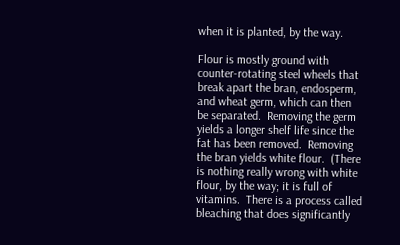when it is planted, by the way.

Flour is mostly ground with counter-rotating steel wheels that break apart the bran, endosperm, and wheat germ, which can then be separated.  Removing the germ yields a longer shelf life since the fat has been removed.  Removing the bran yields white flour.  (There is nothing really wrong with white flour, by the way; it is full of vitamins.  There is a process called bleaching that does significantly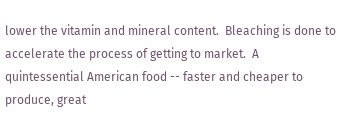lower the vitamin and mineral content.  Bleaching is done to accelerate the process of getting to market.  A quintessential American food -- faster and cheaper to produce, great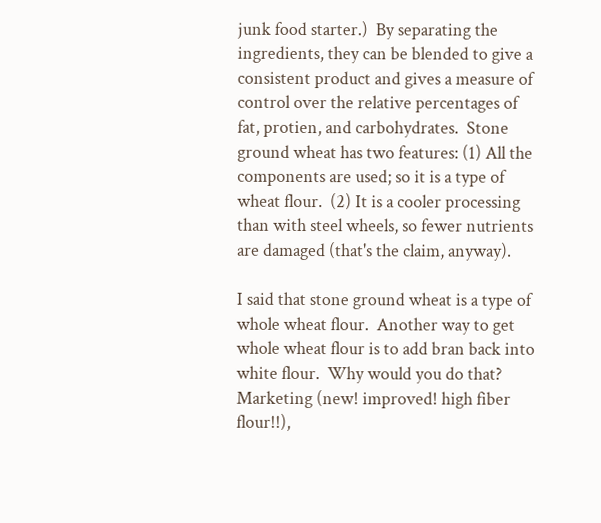junk food starter.)  By separating the ingredients, they can be blended to give a consistent product and gives a measure of control over the relative percentages of fat, protien, and carbohydrates.  Stone ground wheat has two features: (1) All the components are used; so it is a type of wheat flour.  (2) It is a cooler processing than with steel wheels, so fewer nutrients are damaged (that's the claim, anyway).

I said that stone ground wheat is a type of whole wheat flour.  Another way to get whole wheat flour is to add bran back into white flour.  Why would you do that?  Marketing (new! improved! high fiber flour!!),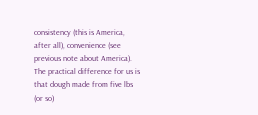consistency (this is America, after all), convenience (see previous note about America).  The practical difference for us is that dough made from five lbs (or so)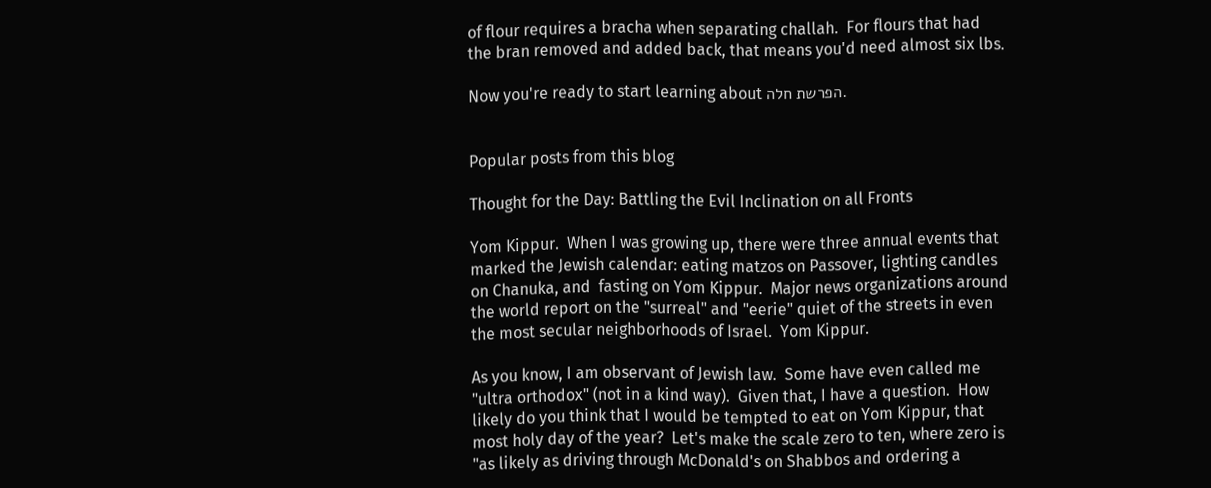of flour requires a bracha when separating challah.  For flours that had the bran removed and added back, that means you'd need almost six lbs.

Now you're ready to start learning about הפרשת חלה.


Popular posts from this blog

Thought for the Day: Battling the Evil Inclination on all Fronts

Yom Kippur.  When I was growing up, there were three annual events that marked the Jewish calendar: eating matzos on Passover, lighting candles on Chanuka, and  fasting on Yom Kippur.  Major news organizations around the world report on the "surreal" and "eerie" quiet of the streets in even the most secular neighborhoods of Israel.  Yom Kippur.

As you know, I am observant of Jewish law.  Some have even called me "ultra orthodox" (not in a kind way).  Given that, I have a question.  How likely do you think that I would be tempted to eat on Yom Kippur, that most holy day of the year?  Let's make the scale zero to ten, where zero is "as likely as driving through McDonald's on Shabbos and ordering a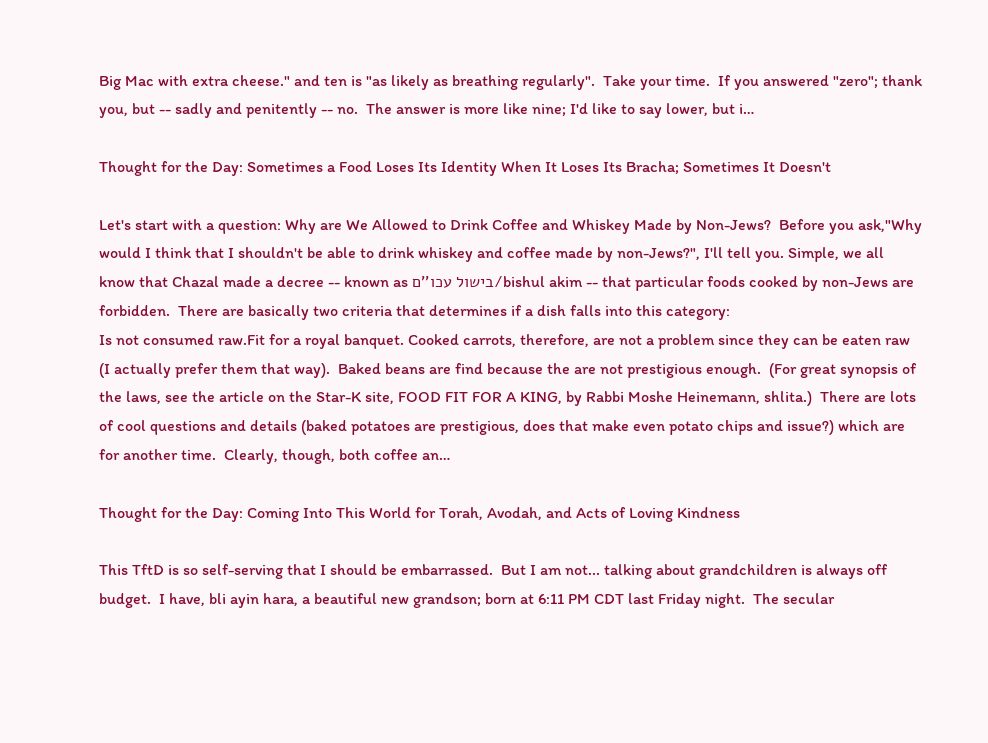Big Mac with extra cheese." and ten is "as likely as breathing regularly".  Take your time.  If you answered "zero"; thank you, but -- sadly and penitently -- no.  The answer is more like nine; I'd like to say lower, but i…

Thought for the Day: Sometimes a Food Loses Its Identity When It Loses Its Bracha; Sometimes It Doesn't

Let's start with a question: Why are We Allowed to Drink Coffee and Whiskey Made by Non-Jews?  Before you ask,"Why would I think that I shouldn't be able to drink whiskey and coffee made by non-Jews?", I'll tell you. Simple, we all know that Chazal made a decree -- known as בישול עכו''ם/bishul akim -- that particular foods cooked by non-Jews are forbidden.  There are basically two criteria that determines if a dish falls into this category:
Is not consumed raw.Fit for a royal banquet. Cooked carrots, therefore, are not a problem since they can be eaten raw (I actually prefer them that way).  Baked beans are find because the are not prestigious enough.  (For great synopsis of the laws, see the article on the Star-K site, FOOD FIT FOR A KING, by Rabbi Moshe Heinemann, shlita.)  There are lots of cool questions and details (baked potatoes are prestigious, does that make even potato chips and issue?) which are for another time.  Clearly, though, both coffee an…

Thought for the Day: Coming Into This World for Torah, Avodah, and Acts of Loving Kindness

This TftD is so self-serving that I should be embarrassed.  But I am not... talking about grandchildren is always off budget.  I have, bli ayin hara, a beautiful new grandson; born at 6:11 PM CDT last Friday night.  The secular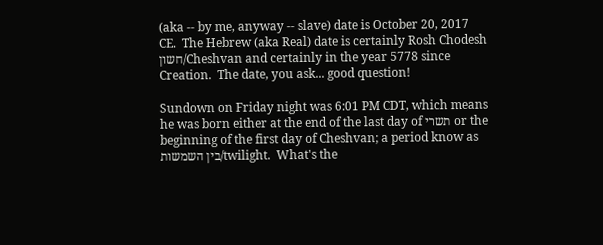(aka -- by me, anyway -- slave) date is October 20, 2017 CE.  The Hebrew (aka Real) date is certainly Rosh Chodesh חשון/Cheshvan and certainly in the year 5778 since Creation.  The date, you ask... good question!

Sundown on Friday night was 6:01 PM CDT, which means he was born either at the end of the last day of תשרי or the beginning of the first day of Cheshvan; a period know as בין השמשות/twilight.  What's the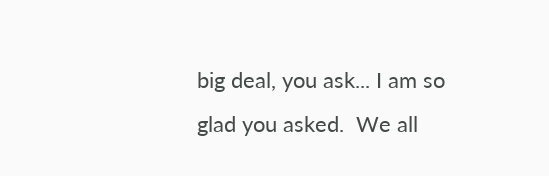big deal, you ask... I am so glad you asked.  We all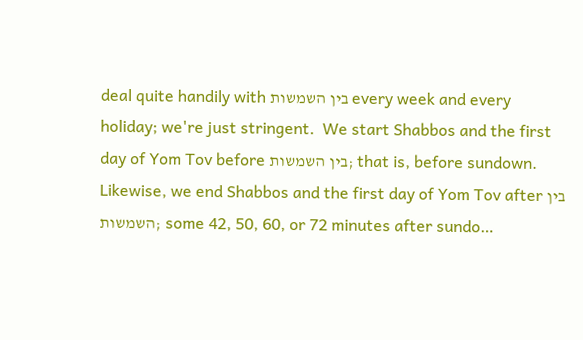deal quite handily with בין השמשות every week and every holiday; we're just stringent.  We start Shabbos and the first day of Yom Tov before בין השמשות; that is, before sundown.  Likewise, we end Shabbos and the first day of Yom Tov after בין השמשות; some 42, 50, 60, or 72 minutes after sundo…